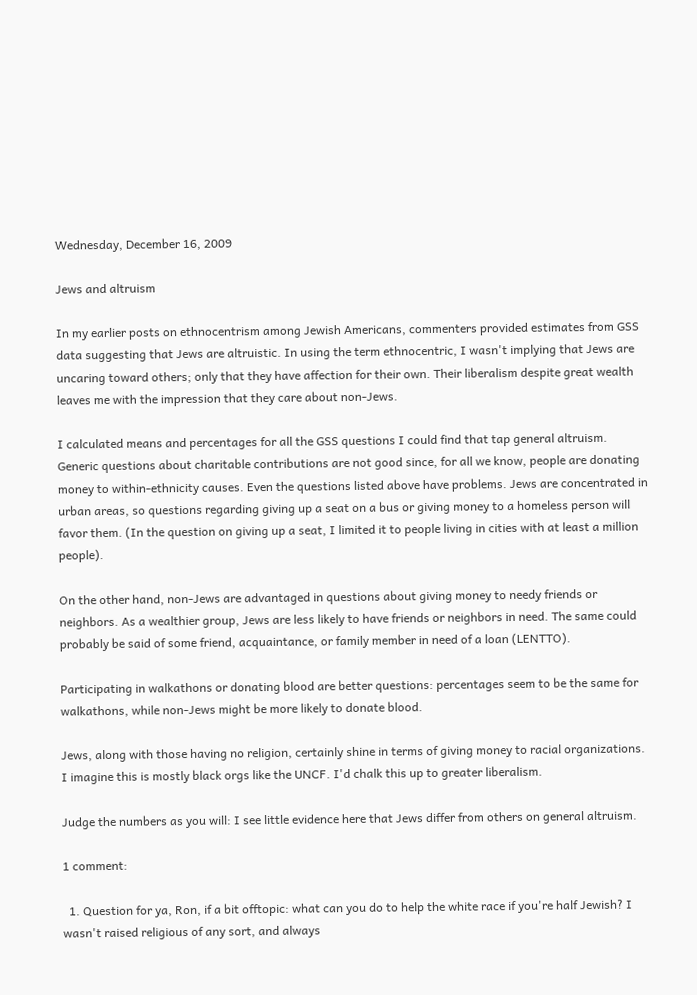Wednesday, December 16, 2009

Jews and altruism

In my earlier posts on ethnocentrism among Jewish Americans, commenters provided estimates from GSS data suggesting that Jews are altruistic. In using the term ethnocentric, I wasn't implying that Jews are uncaring toward others; only that they have affection for their own. Their liberalism despite great wealth leaves me with the impression that they care about non-Jews.

I calculated means and percentages for all the GSS questions I could find that tap general altruism. Generic questions about charitable contributions are not good since, for all we know, people are donating money to within-ethnicity causes. Even the questions listed above have problems. Jews are concentrated in urban areas, so questions regarding giving up a seat on a bus or giving money to a homeless person will favor them. (In the question on giving up a seat, I limited it to people living in cities with at least a million people).

On the other hand, non-Jews are advantaged in questions about giving money to needy friends or neighbors. As a wealthier group, Jews are less likely to have friends or neighbors in need. The same could probably be said of some friend, acquaintance, or family member in need of a loan (LENTTO).

Participating in walkathons or donating blood are better questions: percentages seem to be the same for walkathons, while non-Jews might be more likely to donate blood.

Jews, along with those having no religion, certainly shine in terms of giving money to racial organizations. I imagine this is mostly black orgs like the UNCF. I'd chalk this up to greater liberalism.

Judge the numbers as you will: I see little evidence here that Jews differ from others on general altruism.

1 comment:

  1. Question for ya, Ron, if a bit offtopic: what can you do to help the white race if you're half Jewish? I wasn't raised religious of any sort, and always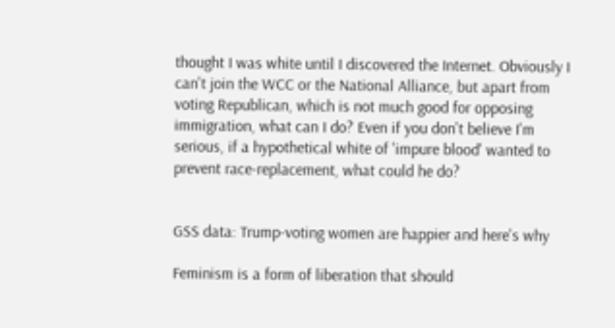thought I was white until I discovered the Internet. Obviously I can't join the WCC or the National Alliance, but apart from voting Republican, which is not much good for opposing immigration, what can I do? Even if you don't believe I'm serious, if a hypothetical white of 'impure blood' wanted to prevent race-replacement, what could he do?


GSS data: Trump-voting women are happier and here's why

Feminism is a form of liberation that should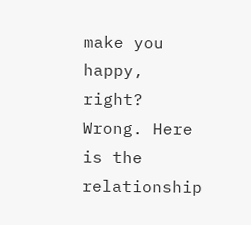make you happy, right? Wrong. Here is the relationship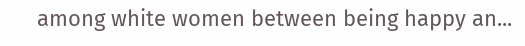among white women between being happy an...